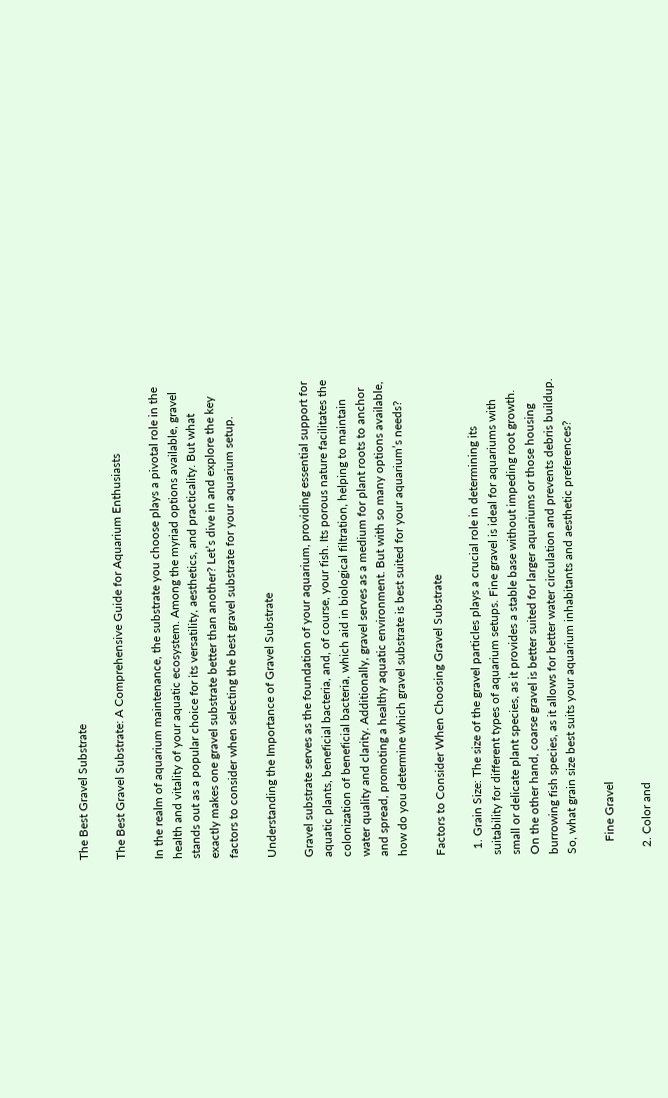The Best Gravel Substrate

The Best Gravel Substrate: A Comprehensive Guide for Aquarium Enthusiasts

In the realm of aquarium maintenance, the substrate you choose plays a pivotal role in the health and vitality of your aquatic ecosystem. Among the myriad options available, gravel stands out as a popular choice for its versatility, aesthetics, and practicality. But what exactly makes one gravel substrate better than another? Let’s dive in and explore the key factors to consider when selecting the best gravel substrate for your aquarium setup.

Understanding the Importance of Gravel Substrate

Gravel substrate serves as the foundation of your aquarium, providing essential support for aquatic plants, beneficial bacteria, and, of course, your fish. Its porous nature facilitates the colonization of beneficial bacteria, which aid in biological filtration, helping to maintain water quality and clarity. Additionally, gravel serves as a medium for plant roots to anchor and spread, promoting a healthy aquatic environment. But with so many options available, how do you determine which gravel substrate is best suited for your aquarium’s needs?

Factors to Consider When Choosing Gravel Substrate

  1. Grain Size: The size of the gravel particles plays a crucial role in determining its suitability for different types of aquarium setups. Fine gravel is ideal for aquariums with small or delicate plant species, as it provides a stable base without impeding root growth. On the other hand, coarse gravel is better suited for larger aquariums or those housing burrowing fish species, as it allows for better water circulation and prevents debris buildup. So, what grain size best suits your aquarium inhabitants and aesthetic preferences?

    Fine Gravel

  2. Color and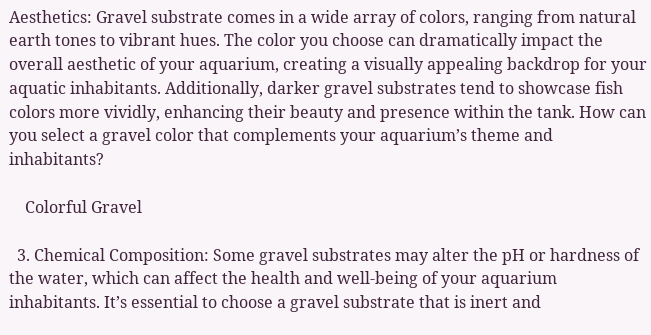Aesthetics: Gravel substrate comes in a wide array of colors, ranging from natural earth tones to vibrant hues. The color you choose can dramatically impact the overall aesthetic of your aquarium, creating a visually appealing backdrop for your aquatic inhabitants. Additionally, darker gravel substrates tend to showcase fish colors more vividly, enhancing their beauty and presence within the tank. How can you select a gravel color that complements your aquarium’s theme and inhabitants?

    Colorful Gravel

  3. Chemical Composition: Some gravel substrates may alter the pH or hardness of the water, which can affect the health and well-being of your aquarium inhabitants. It’s essential to choose a gravel substrate that is inert and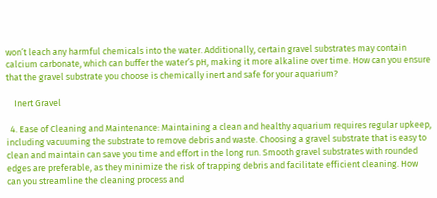won’t leach any harmful chemicals into the water. Additionally, certain gravel substrates may contain calcium carbonate, which can buffer the water’s pH, making it more alkaline over time. How can you ensure that the gravel substrate you choose is chemically inert and safe for your aquarium?

    Inert Gravel

  4. Ease of Cleaning and Maintenance: Maintaining a clean and healthy aquarium requires regular upkeep, including vacuuming the substrate to remove debris and waste. Choosing a gravel substrate that is easy to clean and maintain can save you time and effort in the long run. Smooth gravel substrates with rounded edges are preferable, as they minimize the risk of trapping debris and facilitate efficient cleaning. How can you streamline the cleaning process and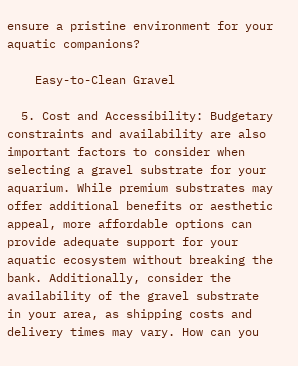ensure a pristine environment for your aquatic companions?

    Easy-to-Clean Gravel

  5. Cost and Accessibility: Budgetary constraints and availability are also important factors to consider when selecting a gravel substrate for your aquarium. While premium substrates may offer additional benefits or aesthetic appeal, more affordable options can provide adequate support for your aquatic ecosystem without breaking the bank. Additionally, consider the availability of the gravel substrate in your area, as shipping costs and delivery times may vary. How can you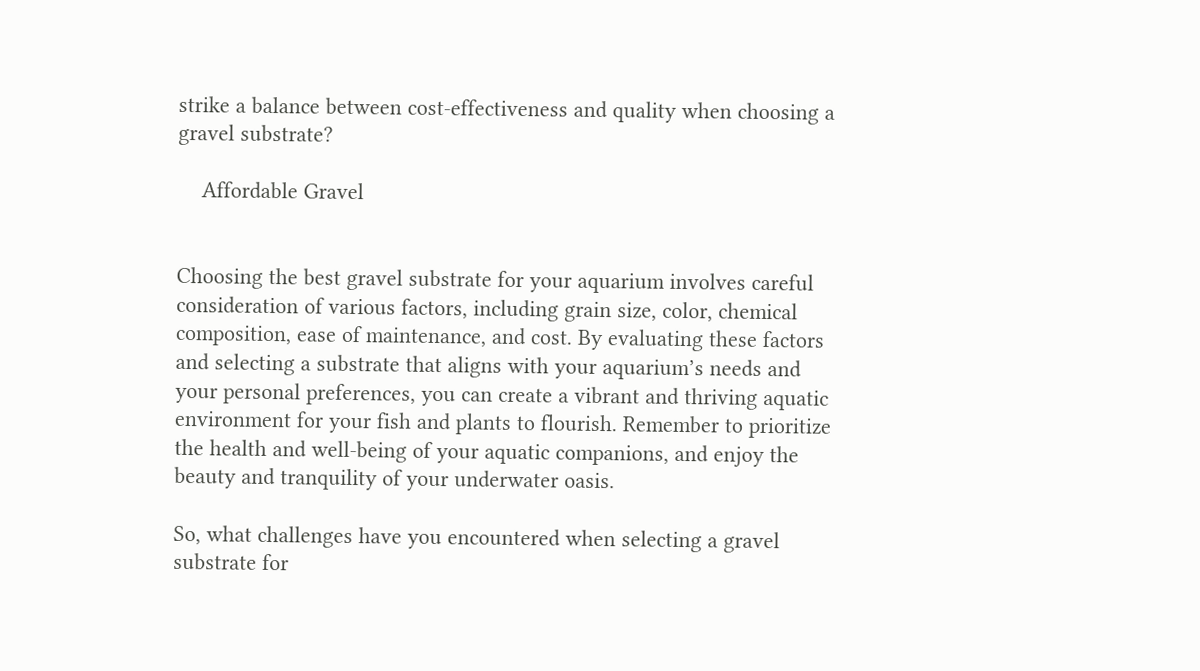strike a balance between cost-effectiveness and quality when choosing a gravel substrate?

    Affordable Gravel


Choosing the best gravel substrate for your aquarium involves careful consideration of various factors, including grain size, color, chemical composition, ease of maintenance, and cost. By evaluating these factors and selecting a substrate that aligns with your aquarium’s needs and your personal preferences, you can create a vibrant and thriving aquatic environment for your fish and plants to flourish. Remember to prioritize the health and well-being of your aquatic companions, and enjoy the beauty and tranquility of your underwater oasis.

So, what challenges have you encountered when selecting a gravel substrate for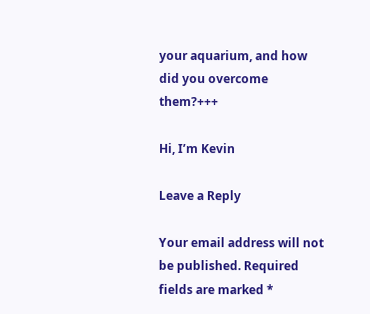your aquarium, and how did you overcome them?+++

Hi, I’m Kevin

Leave a Reply

Your email address will not be published. Required fields are marked *